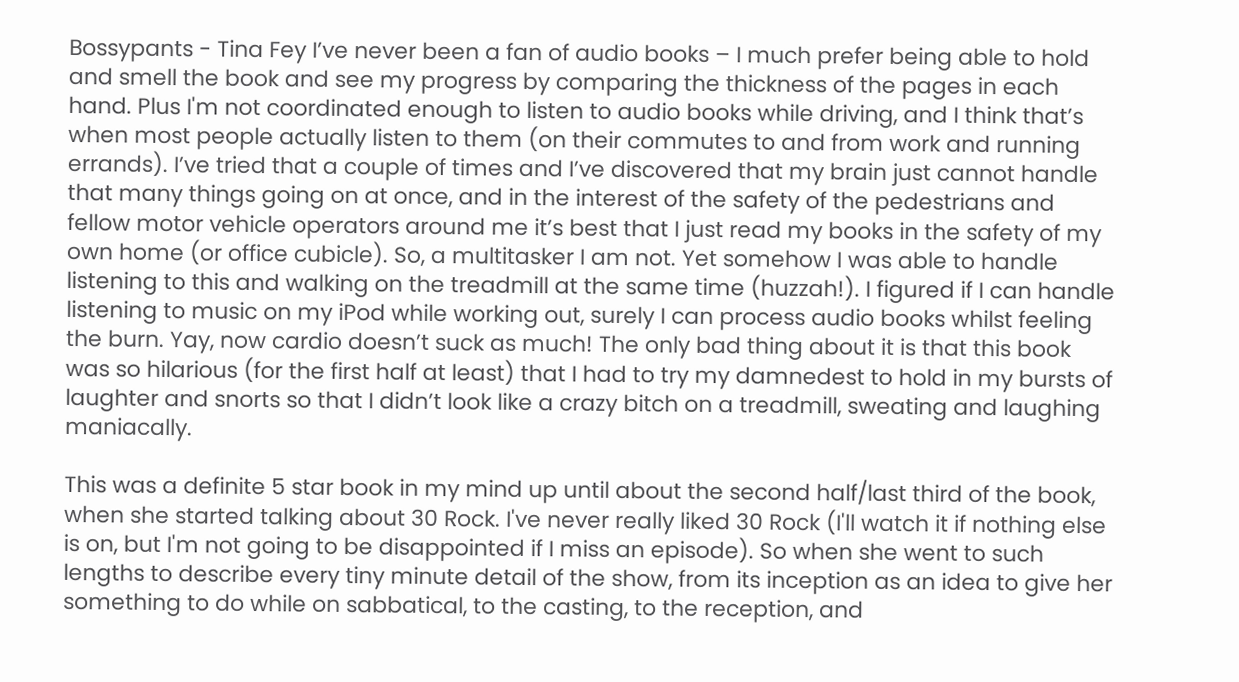Bossypants - Tina Fey I’ve never been a fan of audio books – I much prefer being able to hold and smell the book and see my progress by comparing the thickness of the pages in each hand. Plus I'm not coordinated enough to listen to audio books while driving, and I think that’s when most people actually listen to them (on their commutes to and from work and running errands). I’ve tried that a couple of times and I’ve discovered that my brain just cannot handle that many things going on at once, and in the interest of the safety of the pedestrians and fellow motor vehicle operators around me it’s best that I just read my books in the safety of my own home (or office cubicle). So, a multitasker I am not. Yet somehow I was able to handle listening to this and walking on the treadmill at the same time (huzzah!). I figured if I can handle listening to music on my iPod while working out, surely I can process audio books whilst feeling the burn. Yay, now cardio doesn’t suck as much! The only bad thing about it is that this book was so hilarious (for the first half at least) that I had to try my damnedest to hold in my bursts of laughter and snorts so that I didn’t look like a crazy bitch on a treadmill, sweating and laughing maniacally.

This was a definite 5 star book in my mind up until about the second half/last third of the book, when she started talking about 30 Rock. I've never really liked 30 Rock (I'll watch it if nothing else is on, but I'm not going to be disappointed if I miss an episode). So when she went to such lengths to describe every tiny minute detail of the show, from its inception as an idea to give her something to do while on sabbatical, to the casting, to the reception, and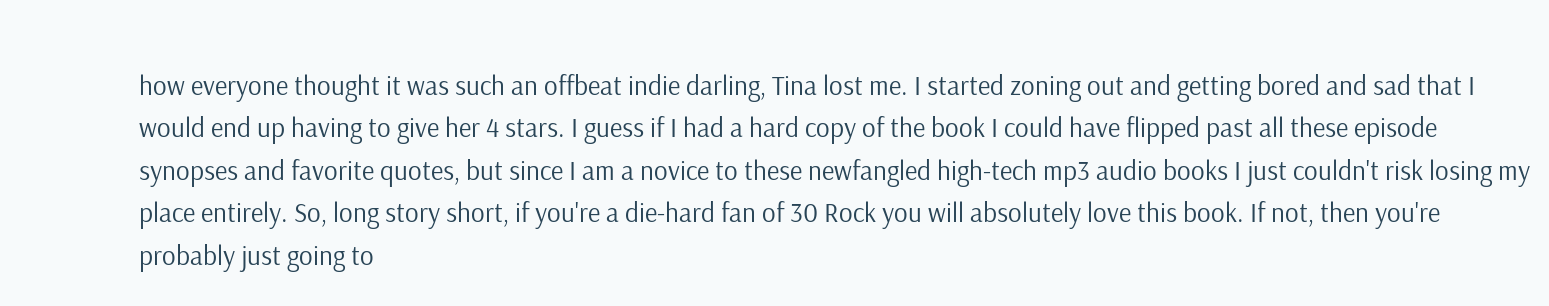how everyone thought it was such an offbeat indie darling, Tina lost me. I started zoning out and getting bored and sad that I would end up having to give her 4 stars. I guess if I had a hard copy of the book I could have flipped past all these episode synopses and favorite quotes, but since I am a novice to these newfangled high-tech mp3 audio books I just couldn't risk losing my place entirely. So, long story short, if you're a die-hard fan of 30 Rock you will absolutely love this book. If not, then you're probably just going to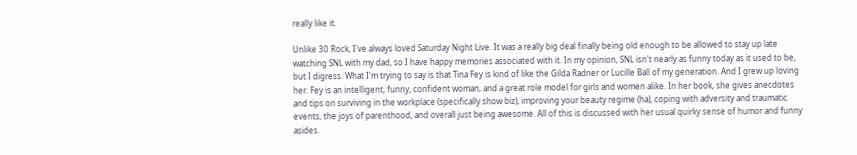really like it.

Unlike 30 Rock, I've always loved Saturday Night Live. It was a really big deal finally being old enough to be allowed to stay up late watching SNL with my dad, so I have happy memories associated with it. In my opinion, SNL isn't nearly as funny today as it used to be, but I digress. What I'm trying to say is that Tina Fey is kind of like the Gilda Radner or Lucille Ball of my generation. And I grew up loving her. Fey is an intelligent, funny, confident woman, and a great role model for girls and women alike. In her book, she gives anecdotes and tips on surviving in the workplace (specifically show biz), improving your beauty regime (ha), coping with adversity and traumatic events, the joys of parenthood, and overall just being awesome. All of this is discussed with her usual quirky sense of humor and funny asides.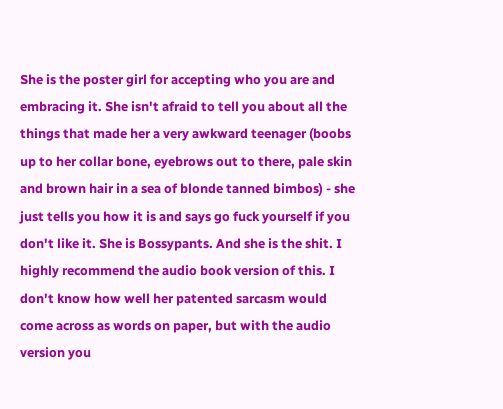She is the poster girl for accepting who you are and embracing it. She isn't afraid to tell you about all the things that made her a very awkward teenager (boobs up to her collar bone, eyebrows out to there, pale skin and brown hair in a sea of blonde tanned bimbos) - she just tells you how it is and says go fuck yourself if you don't like it. She is Bossypants. And she is the shit. I highly recommend the audio book version of this. I don't know how well her patented sarcasm would come across as words on paper, but with the audio version you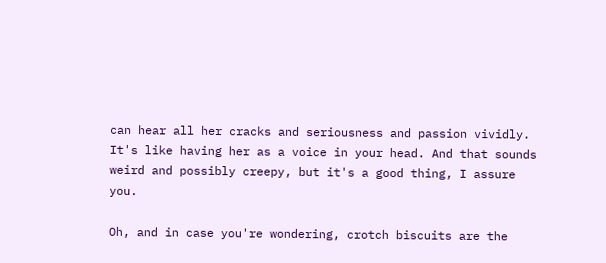can hear all her cracks and seriousness and passion vividly. It's like having her as a voice in your head. And that sounds weird and possibly creepy, but it's a good thing, I assure you.

Oh, and in case you're wondering, crotch biscuits are the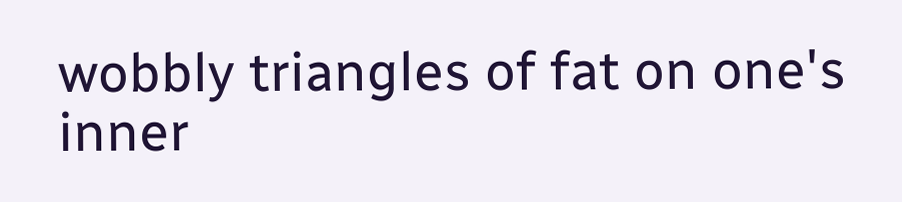wobbly triangles of fat on one's inner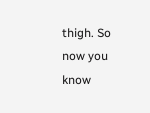thigh. So now you know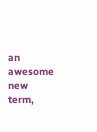an awesome new term,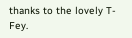thanks to the lovely T-Fey.